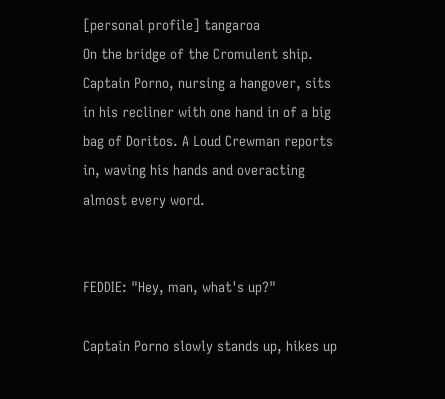[personal profile] tangaroa
On the bridge of the Cromulent ship. Captain Porno, nursing a hangover, sits in his recliner with one hand in of a big bag of Doritos. A Loud Crewman reports in, waving his hands and overacting almost every word.


FEDDIE: "Hey, man, what's up?"

Captain Porno slowly stands up, hikes up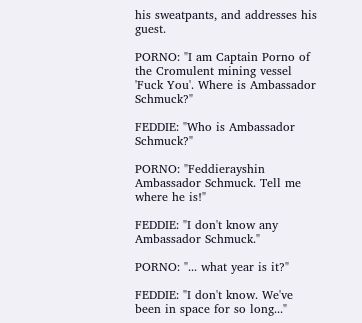his sweatpants, and addresses his guest.

PORNO: "I am Captain Porno of the Cromulent mining vessel 'Fuck You'. Where is Ambassador Schmuck?"

FEDDIE: "Who is Ambassador Schmuck?"

PORNO: "Feddierayshin Ambassador Schmuck. Tell me where he is!"

FEDDIE: "I don't know any Ambassador Schmuck."

PORNO: "... what year is it?"

FEDDIE: "I don't know. We've been in space for so long..."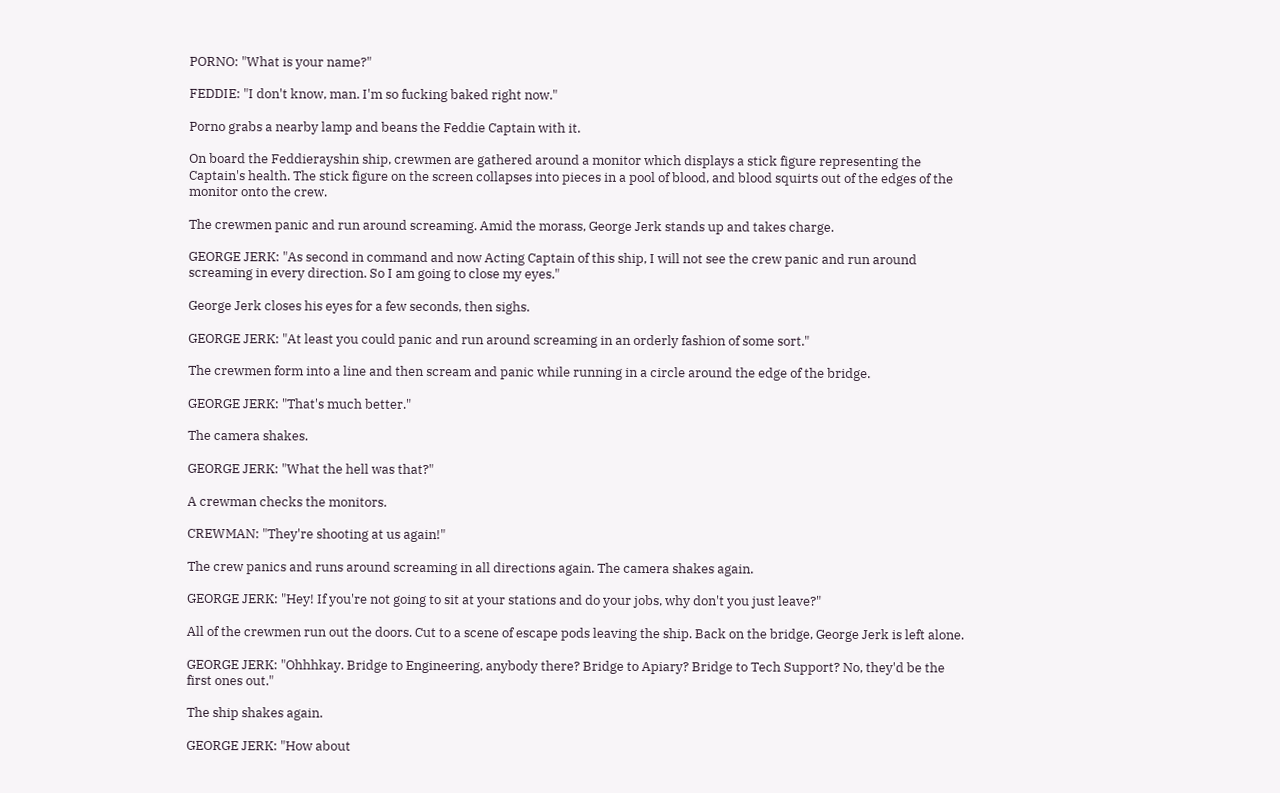PORNO: "What is your name?"

FEDDIE: "I don't know, man. I'm so fucking baked right now."

Porno grabs a nearby lamp and beans the Feddie Captain with it.

On board the Feddierayshin ship, crewmen are gathered around a monitor which displays a stick figure representing the Captain's health. The stick figure on the screen collapses into pieces in a pool of blood, and blood squirts out of the edges of the monitor onto the crew.

The crewmen panic and run around screaming. Amid the morass, George Jerk stands up and takes charge.

GEORGE JERK: "As second in command and now Acting Captain of this ship, I will not see the crew panic and run around screaming in every direction. So I am going to close my eyes."

George Jerk closes his eyes for a few seconds, then sighs.

GEORGE JERK: "At least you could panic and run around screaming in an orderly fashion of some sort."

The crewmen form into a line and then scream and panic while running in a circle around the edge of the bridge.

GEORGE JERK: "That's much better."

The camera shakes.

GEORGE JERK: "What the hell was that?"

A crewman checks the monitors.

CREWMAN: "They're shooting at us again!"

The crew panics and runs around screaming in all directions again. The camera shakes again.

GEORGE JERK: "Hey! If you're not going to sit at your stations and do your jobs, why don't you just leave?"

All of the crewmen run out the doors. Cut to a scene of escape pods leaving the ship. Back on the bridge, George Jerk is left alone.

GEORGE JERK: "Ohhhkay. Bridge to Engineering, anybody there? Bridge to Apiary? Bridge to Tech Support? No, they'd be the first ones out."

The ship shakes again.

GEORGE JERK: "How about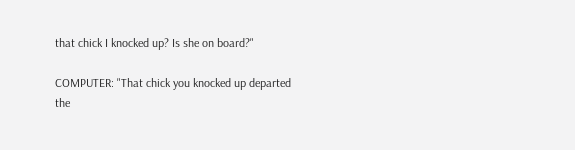that chick I knocked up? Is she on board?"

COMPUTER: "That chick you knocked up departed the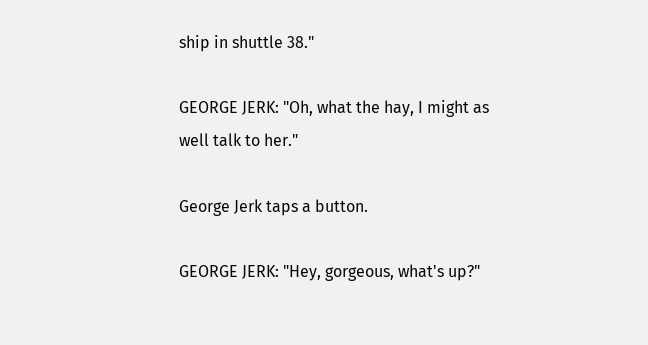ship in shuttle 38."

GEORGE JERK: "Oh, what the hay, I might as well talk to her."

George Jerk taps a button.

GEORGE JERK: "Hey, gorgeous, what's up?"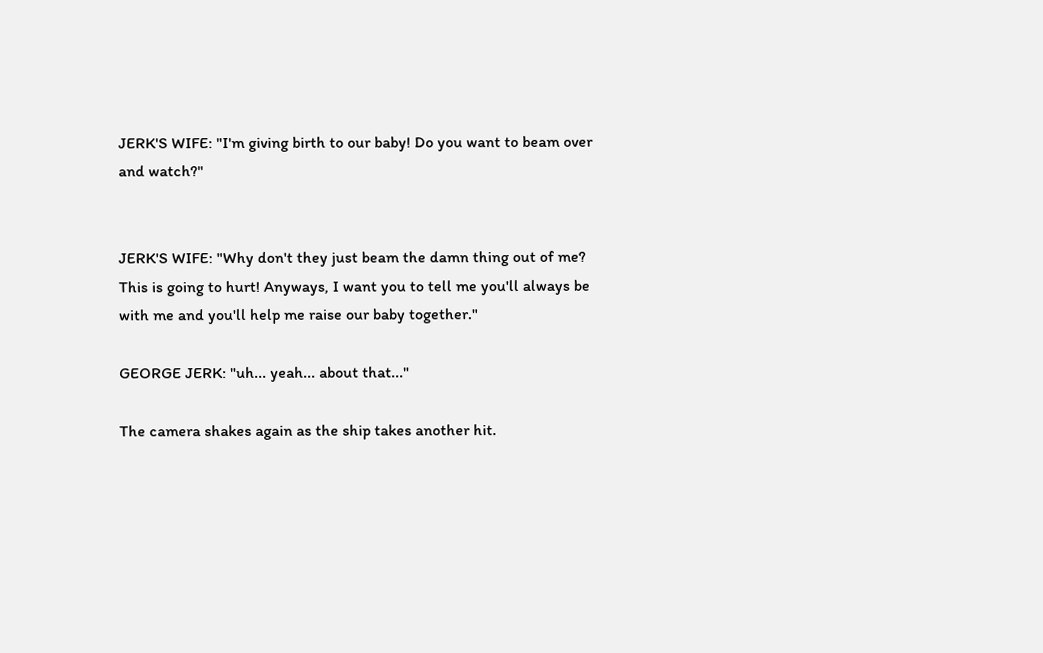JERK'S WIFE: "I'm giving birth to our baby! Do you want to beam over and watch?"


JERK'S WIFE: "Why don't they just beam the damn thing out of me? This is going to hurt! Anyways, I want you to tell me you'll always be with me and you'll help me raise our baby together."

GEORGE JERK: "uh... yeah... about that..."

The camera shakes again as the ship takes another hit.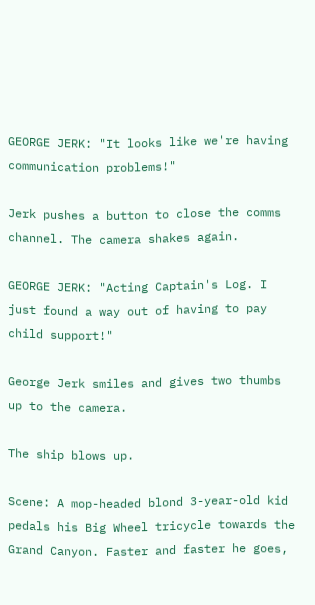GEORGE JERK: "It looks like we're having communication problems!"

Jerk pushes a button to close the comms channel. The camera shakes again.

GEORGE JERK: "Acting Captain's Log. I just found a way out of having to pay child support!"

George Jerk smiles and gives two thumbs up to the camera.

The ship blows up.

Scene: A mop-headed blond 3-year-old kid pedals his Big Wheel tricycle towards the Grand Canyon. Faster and faster he goes,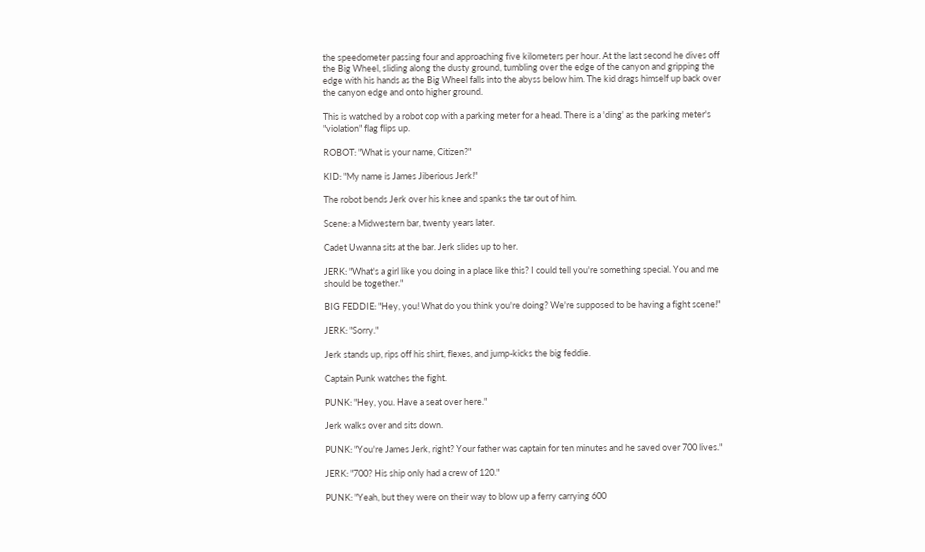the speedometer passing four and approaching five kilometers per hour. At the last second he dives off the Big Wheel, sliding along the dusty ground, tumbling over the edge of the canyon and gripping the edge with his hands as the Big Wheel falls into the abyss below him. The kid drags himself up back over the canyon edge and onto higher ground.

This is watched by a robot cop with a parking meter for a head. There is a 'ding' as the parking meter's "violation" flag flips up.

ROBOT: "What is your name, Citizen?"

KID: "My name is James Jiberious Jerk!"

The robot bends Jerk over his knee and spanks the tar out of him.

Scene: a Midwestern bar, twenty years later.

Cadet Uwanna sits at the bar. Jerk slides up to her.

JERK: "What's a girl like you doing in a place like this? I could tell you're something special. You and me should be together."

BIG FEDDIE: "Hey, you! What do you think you're doing? We're supposed to be having a fight scene!"

JERK: "Sorry."

Jerk stands up, rips off his shirt, flexes, and jump-kicks the big feddie.

Captain Punk watches the fight.

PUNK: "Hey, you. Have a seat over here."

Jerk walks over and sits down.

PUNK: "You're James Jerk, right? Your father was captain for ten minutes and he saved over 700 lives."

JERK: "700? His ship only had a crew of 120."

PUNK: "Yeah, but they were on their way to blow up a ferry carrying 600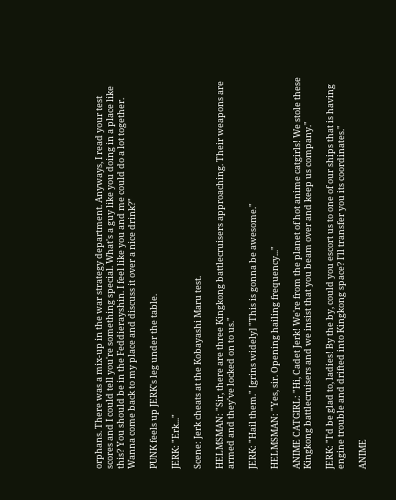orphans. There was a mix-up in the war strategy department. Anyways, I read your test scores and I could tell you're something special. What's a guy like you doing in a place like this? You should be in the Feddierayshin. I feel like you and me could do a lot together. Wanna come back to my place and discuss it over a nice drink?"

PUNK feels up JERK's leg under the table.

JERK: "Erk..."

Scene: Jerk cheats at the Kobayashi Maru test.

HELMSMAN: "Sir, there are three Kingkong battlecruisers approaching. Their weapons are armed and they've locked on to us."

JERK: "Hail them." [grins widely] "This is gonna be awesome."

HELMSMAN: "Yes, sir. Opening hailing frequency..."

ANIME CATGIRL: "Hi, Cadet Jerk! We're from the planet of hot anime catgirls! We stole these Kingkong battlecruisers and we insist that you beam over and keep us company."

JERK: "I'd be glad to, ladies! By the by, could you escort us to one of our ships that is having engine trouble and drifted into Kingkong space? I'll transfer you its coordinates."

ANIME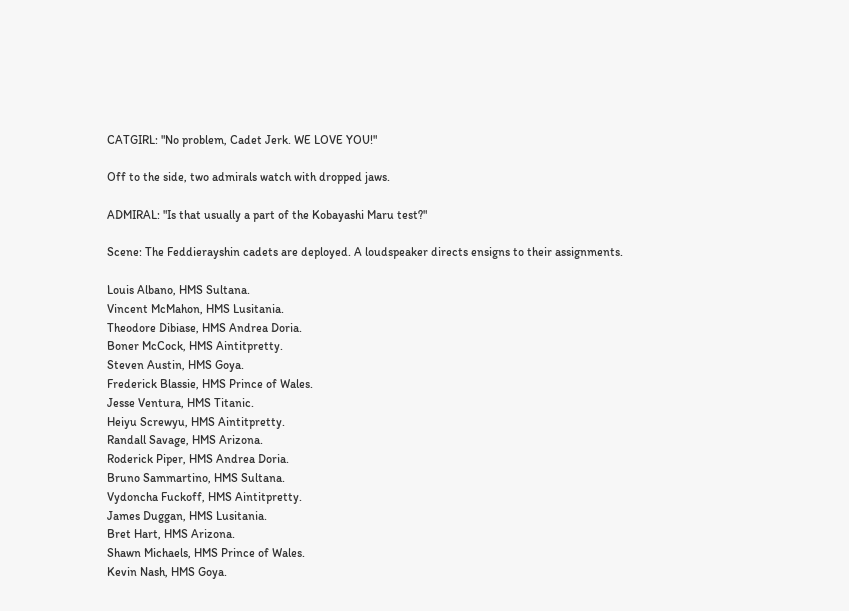CATGIRL: "No problem, Cadet Jerk. WE LOVE YOU!"

Off to the side, two admirals watch with dropped jaws.

ADMIRAL: "Is that usually a part of the Kobayashi Maru test?"

Scene: The Feddierayshin cadets are deployed. A loudspeaker directs ensigns to their assignments.

Louis Albano, HMS Sultana.
Vincent McMahon, HMS Lusitania.
Theodore Dibiase, HMS Andrea Doria.
Boner McCock, HMS Aintitpretty.
Steven Austin, HMS Goya.
Frederick Blassie, HMS Prince of Wales.
Jesse Ventura, HMS Titanic.
Heiyu Screwyu, HMS Aintitpretty.
Randall Savage, HMS Arizona.
Roderick Piper, HMS Andrea Doria.
Bruno Sammartino, HMS Sultana.
Vydoncha Fuckoff, HMS Aintitpretty.
James Duggan, HMS Lusitania.
Bret Hart, HMS Arizona.
Shawn Michaels, HMS Prince of Wales.
Kevin Nash, HMS Goya.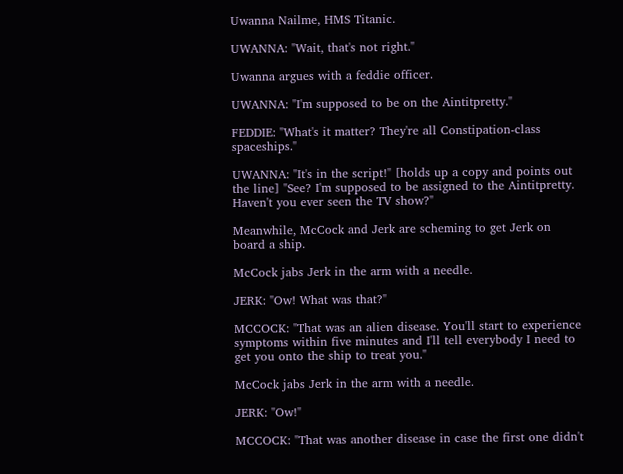Uwanna Nailme, HMS Titanic.

UWANNA: "Wait, that's not right."

Uwanna argues with a feddie officer.

UWANNA: "I'm supposed to be on the Aintitpretty."

FEDDIE: "What's it matter? They're all Constipation-class spaceships."

UWANNA: "It's in the script!" [holds up a copy and points out the line] "See? I'm supposed to be assigned to the Aintitpretty. Haven't you ever seen the TV show?"

Meanwhile, McCock and Jerk are scheming to get Jerk on board a ship.

McCock jabs Jerk in the arm with a needle.

JERK: "Ow! What was that?"

MCCOCK: "That was an alien disease. You'll start to experience symptoms within five minutes and I'll tell everybody I need to get you onto the ship to treat you."

McCock jabs Jerk in the arm with a needle.

JERK: "Ow!"

MCCOCK: "That was another disease in case the first one didn't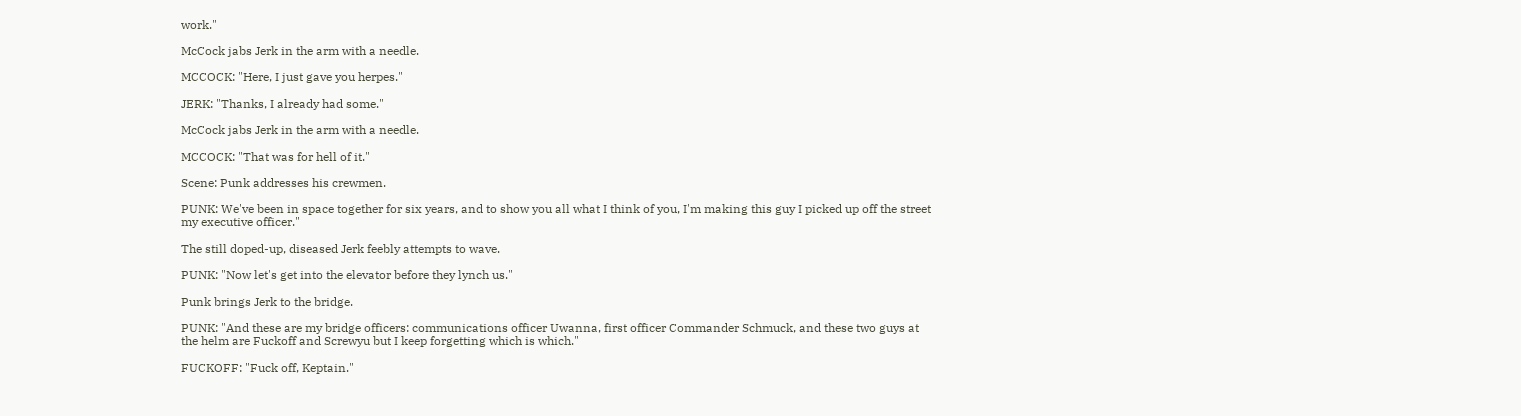work."

McCock jabs Jerk in the arm with a needle.

MCCOCK: "Here, I just gave you herpes."

JERK: "Thanks, I already had some."

McCock jabs Jerk in the arm with a needle.

MCCOCK: "That was for hell of it."

Scene: Punk addresses his crewmen.

PUNK: We've been in space together for six years, and to show you all what I think of you, I'm making this guy I picked up off the street my executive officer."

The still doped-up, diseased Jerk feebly attempts to wave.

PUNK: "Now let's get into the elevator before they lynch us."

Punk brings Jerk to the bridge.

PUNK: "And these are my bridge officers: communications officer Uwanna, first officer Commander Schmuck, and these two guys at the helm are Fuckoff and Screwyu but I keep forgetting which is which."

FUCKOFF: "Fuck off, Keptain."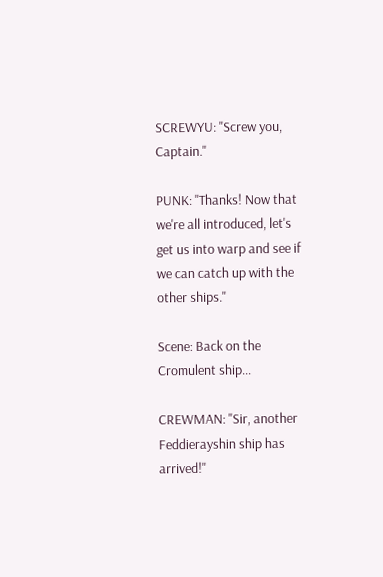SCREWYU: "Screw you, Captain."

PUNK: "Thanks! Now that we're all introduced, let's get us into warp and see if we can catch up with the other ships."

Scene: Back on the Cromulent ship...

CREWMAN: "Sir, another Feddierayshin ship has arrived!"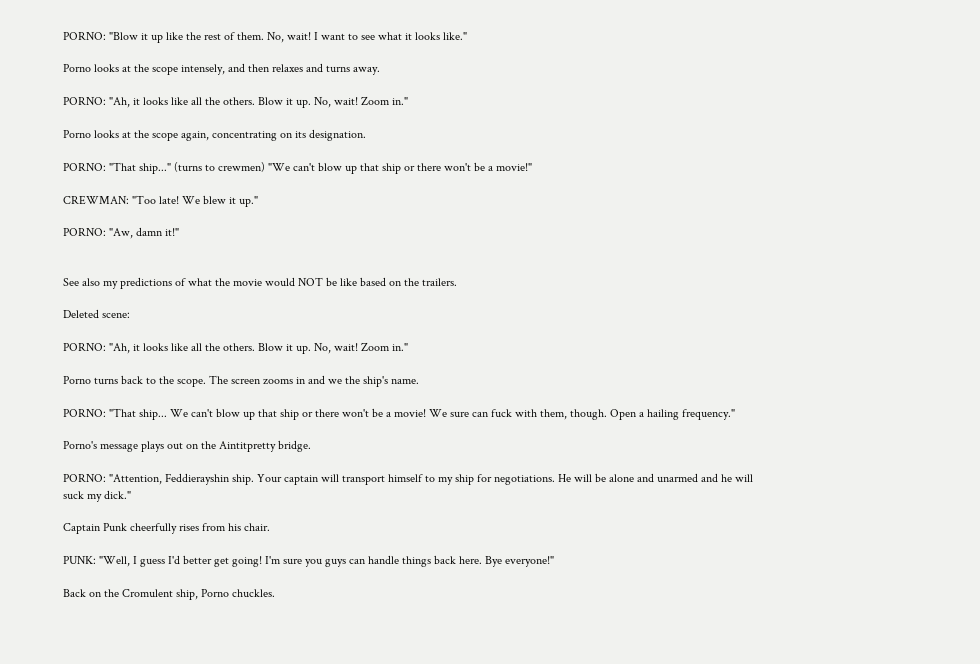PORNO: "Blow it up like the rest of them. No, wait! I want to see what it looks like."

Porno looks at the scope intensely, and then relaxes and turns away.

PORNO: "Ah, it looks like all the others. Blow it up. No, wait! Zoom in."

Porno looks at the scope again, concentrating on its designation.

PORNO: "That ship..." (turns to crewmen) "We can't blow up that ship or there won't be a movie!"

CREWMAN: "Too late! We blew it up."

PORNO: "Aw, damn it!"


See also my predictions of what the movie would NOT be like based on the trailers.

Deleted scene:

PORNO: "Ah, it looks like all the others. Blow it up. No, wait! Zoom in."

Porno turns back to the scope. The screen zooms in and we the ship's name.

PORNO: "That ship... We can't blow up that ship or there won't be a movie! We sure can fuck with them, though. Open a hailing frequency."

Porno's message plays out on the Aintitpretty bridge.

PORNO: "Attention, Feddierayshin ship. Your captain will transport himself to my ship for negotiations. He will be alone and unarmed and he will suck my dick."

Captain Punk cheerfully rises from his chair.

PUNK: "Well, I guess I'd better get going! I'm sure you guys can handle things back here. Bye everyone!"

Back on the Cromulent ship, Porno chuckles.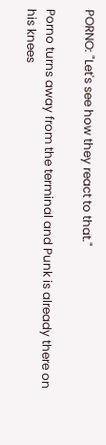PORNO: "Let's see how they react to that."

Porno turns away from the terminal and Punk is already there on his knees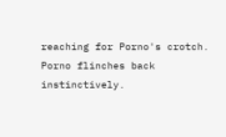reaching for Porno's crotch. Porno flinches back instinctively.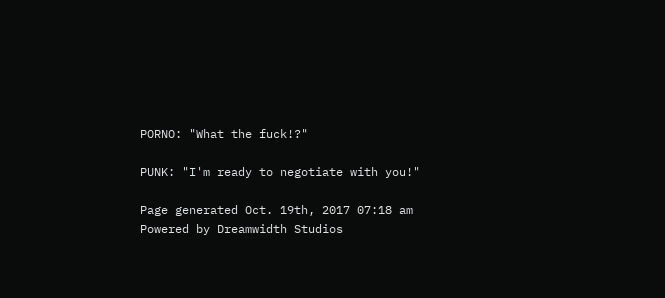PORNO: "What the fuck!?"

PUNK: "I'm ready to negotiate with you!"

Page generated Oct. 19th, 2017 07:18 am
Powered by Dreamwidth Studios